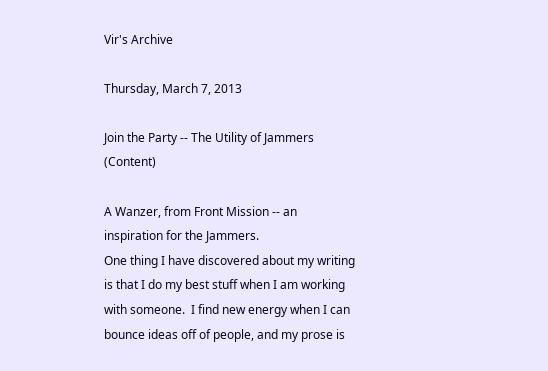Vir's Archive

Thursday, March 7, 2013

Join the Party -- The Utility of Jammers (Content)

A Wanzer, from Front Mission -- an inspiration for the Jammers.
One thing I have discovered about my writing is that I do my best stuff when I am working with someone.  I find new energy when I can bounce ideas off of people, and my prose is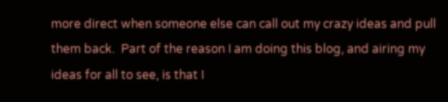more direct when someone else can call out my crazy ideas and pull them back.  Part of the reason I am doing this blog, and airing my ideas for all to see, is that I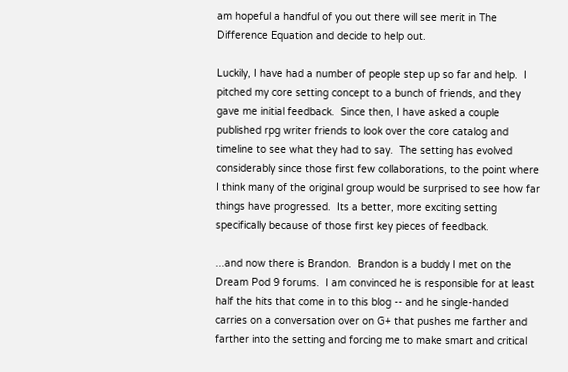am hopeful a handful of you out there will see merit in The Difference Equation and decide to help out.

Luckily, I have had a number of people step up so far and help.  I pitched my core setting concept to a bunch of friends, and they gave me initial feedback.  Since then, I have asked a couple published rpg writer friends to look over the core catalog and timeline to see what they had to say.  The setting has evolved considerably since those first few collaborations, to the point where I think many of the original group would be surprised to see how far things have progressed.  Its a better, more exciting setting specifically because of those first key pieces of feedback.

...and now there is Brandon.  Brandon is a buddy I met on the Dream Pod 9 forums.  I am convinced he is responsible for at least half the hits that come in to this blog -- and he single-handed carries on a conversation over on G+ that pushes me farther and farther into the setting and forcing me to make smart and critical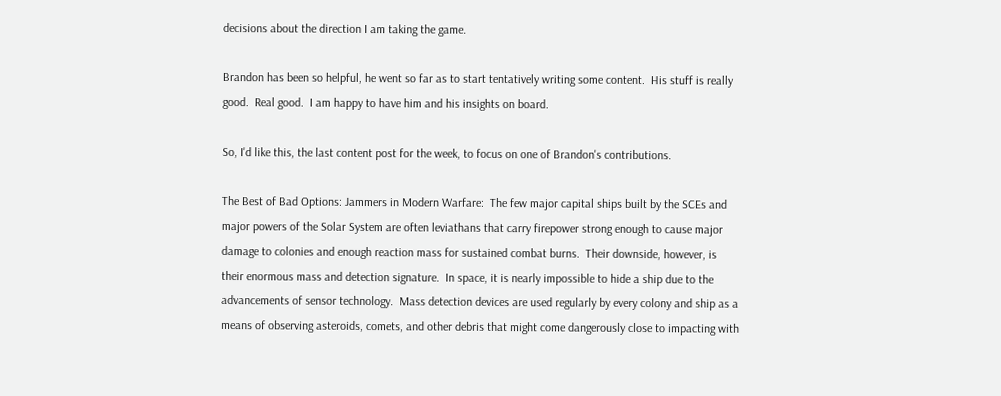decisions about the direction I am taking the game.

Brandon has been so helpful, he went so far as to start tentatively writing some content.  His stuff is really good.  Real good.  I am happy to have him and his insights on board.

So, I'd like this, the last content post for the week, to focus on one of Brandon's contributions.

The Best of Bad Options: Jammers in Modern Warfare:  The few major capital ships built by the SCEs and major powers of the Solar System are often leviathans that carry firepower strong enough to cause major damage to colonies and enough reaction mass for sustained combat burns.  Their downside, however, is their enormous mass and detection signature.  In space, it is nearly impossible to hide a ship due to the advancements of sensor technology.  Mass detection devices are used regularly by every colony and ship as a means of observing asteroids, comets, and other debris that might come dangerously close to impacting with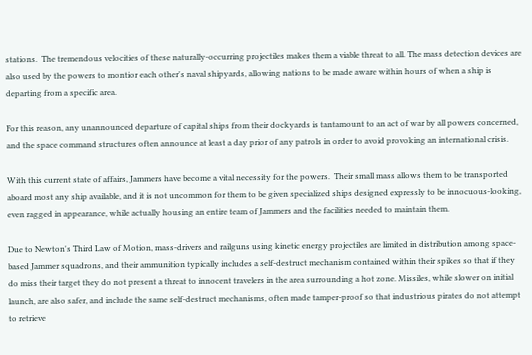stations.  The tremendous velocities of these naturally-occurring projectiles makes them a viable threat to all. The mass detection devices are also used by the powers to montior each other's naval shipyards, allowing nations to be made aware within hours of when a ship is departing from a specific area.

For this reason, any unannounced departure of capital ships from their dockyards is tantamount to an act of war by all powers concerned, and the space command structures often announce at least a day prior of any patrols in order to avoid provoking an international crisis.

With this current state of affairs, Jammers have become a vital necessity for the powers.  Their small mass allows them to be transported aboard most any ship available, and it is not uncommon for them to be given specialized ships designed expressly to be innocuous-looking, even ragged in appearance, while actually housing an entire team of Jammers and the facilities needed to maintain them.

Due to Newton's Third Law of Motion, mass-drivers and railguns using kinetic energy projectiles are limited in distribution among space-based Jammer squadrons, and their ammunition typically includes a self-destruct mechanism contained within their spikes so that if they do miss their target they do not present a threat to innocent travelers in the area surrounding a hot zone. Missiles, while slower on initial launch, are also safer, and include the same self-destruct mechanisms, often made tamper-proof so that industrious pirates do not attempt to retrieve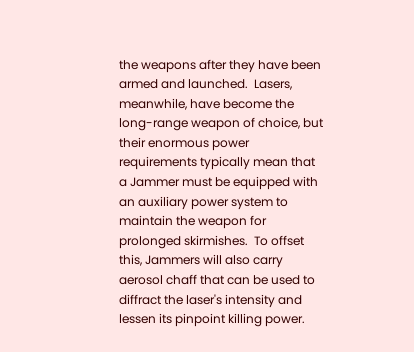the weapons after they have been armed and launched.  Lasers, meanwhile, have become the long-range weapon of choice, but their enormous power requirements typically mean that a Jammer must be equipped with an auxiliary power system to maintain the weapon for prolonged skirmishes.  To offset this, Jammers will also carry aerosol chaff that can be used to diffract the laser's intensity and lessen its pinpoint killing power.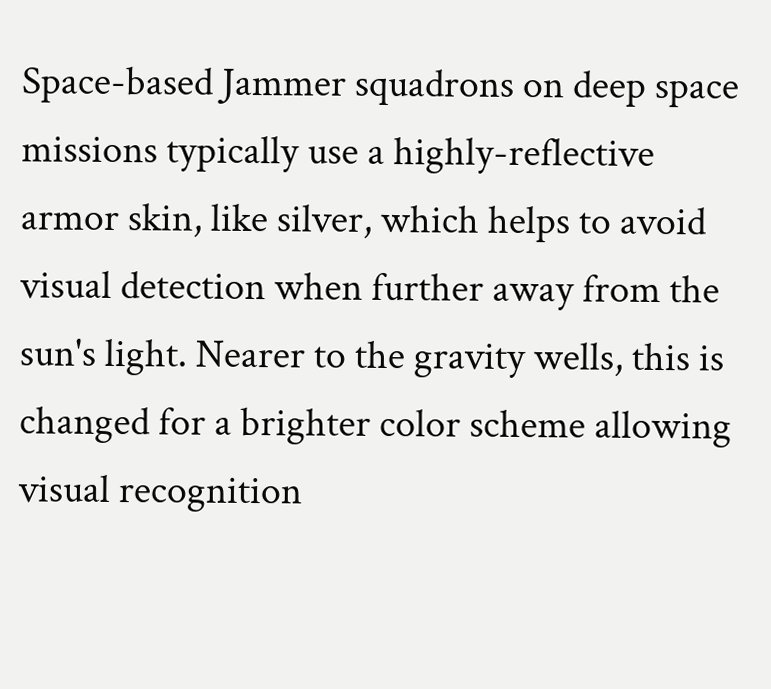Space-based Jammer squadrons on deep space missions typically use a highly-reflective armor skin, like silver, which helps to avoid visual detection when further away from the sun's light. Nearer to the gravity wells, this is changed for a brighter color scheme allowing visual recognition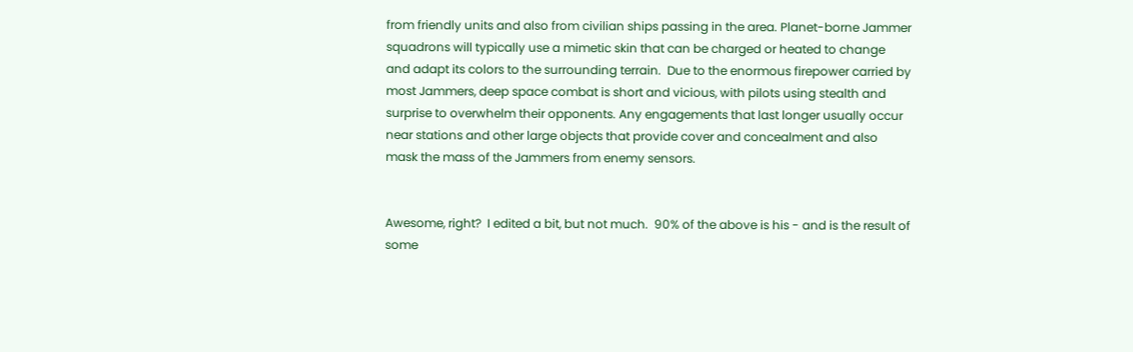from friendly units and also from civilian ships passing in the area. Planet-borne Jammer squadrons will typically use a mimetic skin that can be charged or heated to change and adapt its colors to the surrounding terrain.  Due to the enormous firepower carried by most Jammers, deep space combat is short and vicious, with pilots using stealth and surprise to overwhelm their opponents. Any engagements that last longer usually occur near stations and other large objects that provide cover and concealment and also mask the mass of the Jammers from enemy sensors.


Awesome, right?  I edited a bit, but not much.  90% of the above is his - and is the result of some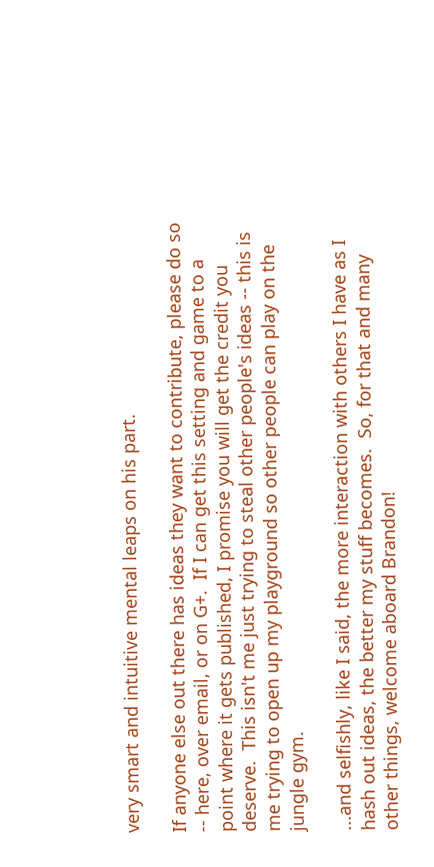very smart and intuitive mental leaps on his part.

If anyone else out there has ideas they want to contribute, please do so -- here, over email, or on G+.  If I can get this setting and game to a point where it gets published, I promise you will get the credit you deserve.  This isn't me just trying to steal other people's ideas -- this is me trying to open up my playground so other people can play on the jungle gym.

...and selfishly, like I said, the more interaction with others I have as I hash out ideas, the better my stuff becomes.  So, for that and many other things, welcome aboard Brandon!